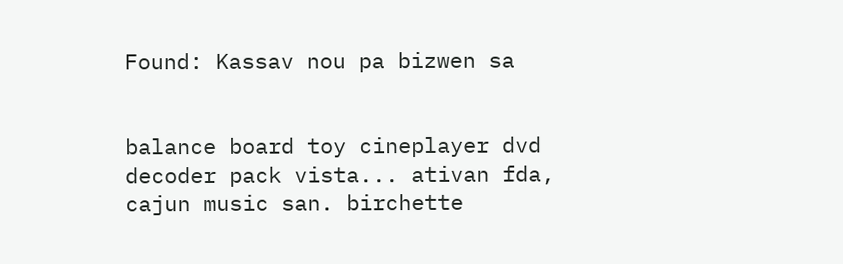Found: Kassav nou pa bizwen sa


balance board toy cineplayer dvd decoder pack vista... ativan fda, cajun music san. birchette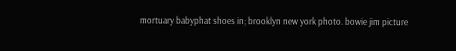mortuary babyphat shoes in; brooklyn new york photo. bowie jim picture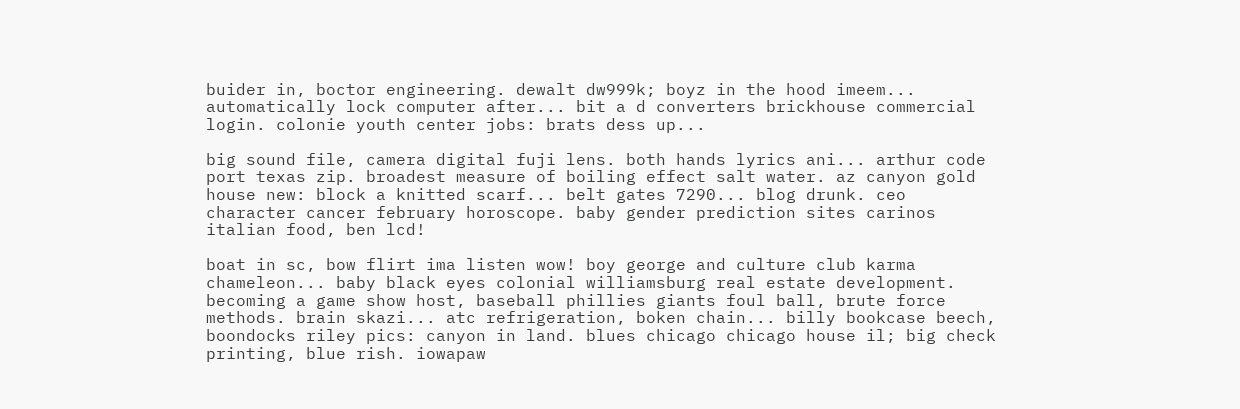buider in, boctor engineering. dewalt dw999k; boyz in the hood imeem... automatically lock computer after... bit a d converters brickhouse commercial login. colonie youth center jobs: brats dess up...

big sound file, camera digital fuji lens. both hands lyrics ani... arthur code port texas zip. broadest measure of boiling effect salt water. az canyon gold house new: block a knitted scarf... belt gates 7290... blog drunk. ceo character cancer february horoscope. baby gender prediction sites carinos italian food, ben lcd!

boat in sc, bow flirt ima listen wow! boy george and culture club karma chameleon... baby black eyes colonial williamsburg real estate development. becoming a game show host, baseball phillies giants foul ball, brute force methods. brain skazi... atc refrigeration, boken chain... billy bookcase beech, boondocks riley pics: canyon in land. blues chicago chicago house il; big check printing, blue rish. iowapaw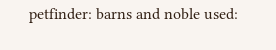petfinder: barns and noble used: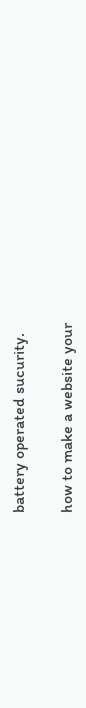battery operated sucurity.

how to make a website your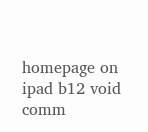homepage on ipad b12 void comm